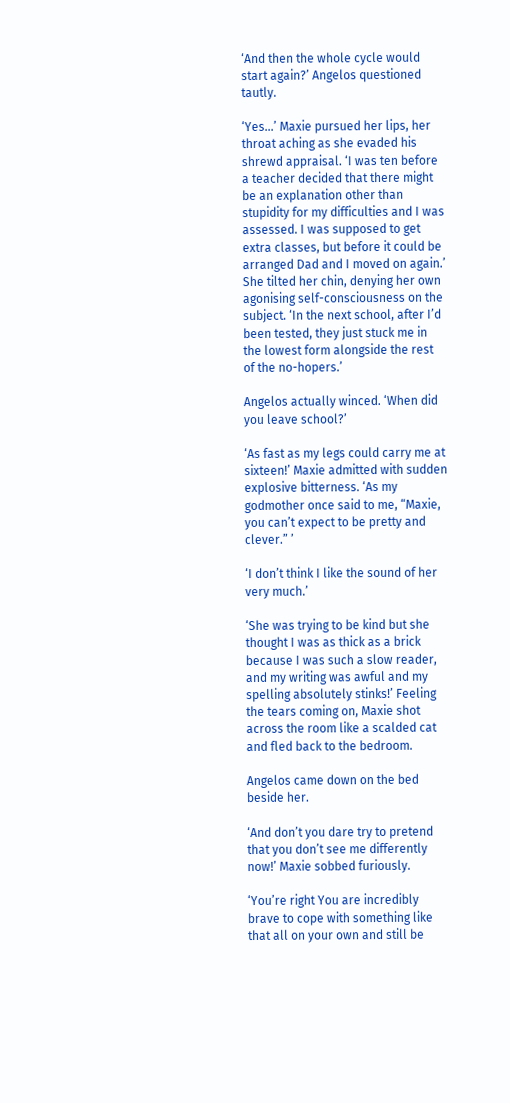‘And then the whole cycle would start again?’ Angelos questioned tautly.

‘Yes...’ Maxie pursued her lips, her throat aching as she evaded his shrewd appraisal. ‘I was ten before a teacher decided that there might be an explanation other than stupidity for my difficulties and I was assessed. I was supposed to get extra classes, but before it could be arranged Dad and I moved on again.’ She tilted her chin, denying her own agonising self-consciousness on the subject. ‘In the next school, after I’d been tested, they just stuck me in the lowest form alongside the rest of the no-hopers.’

Angelos actually winced. ‘When did you leave school?’

‘As fast as my legs could carry me at sixteen!’ Maxie admitted with sudden explosive bitterness. ‘As my godmother once said to me, “Maxie, you can’t expect to be pretty and clever.” ’

‘I don’t think I like the sound of her very much.’

‘She was trying to be kind but she thought I was as thick as a brick because I was such a slow reader, and my writing was awful and my spelling absolutely stinks!’ Feeling the tears coming on, Maxie shot across the room like a scalded cat and fled back to the bedroom.

Angelos came down on the bed beside her.

‘And don’t you dare try to pretend that you don’t see me differently now!’ Maxie sobbed furiously.

‘You’re right You are incredibly brave to cope with something like that all on your own and still be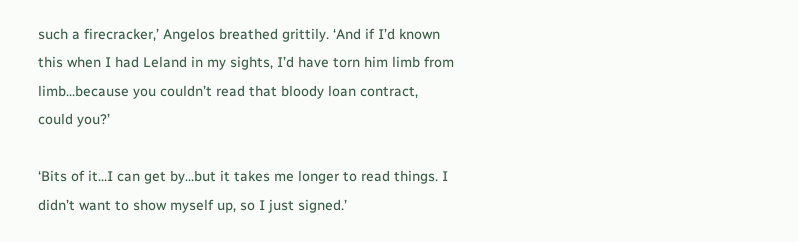such a firecracker,’ Angelos breathed grittily. ‘And if I’d known this when I had Leland in my sights, I’d have torn him limb from limb...because you couldn’t read that bloody loan contract, could you?’

‘Bits of it...I can get by...but it takes me longer to read things. I didn’t want to show myself up, so I just signed.’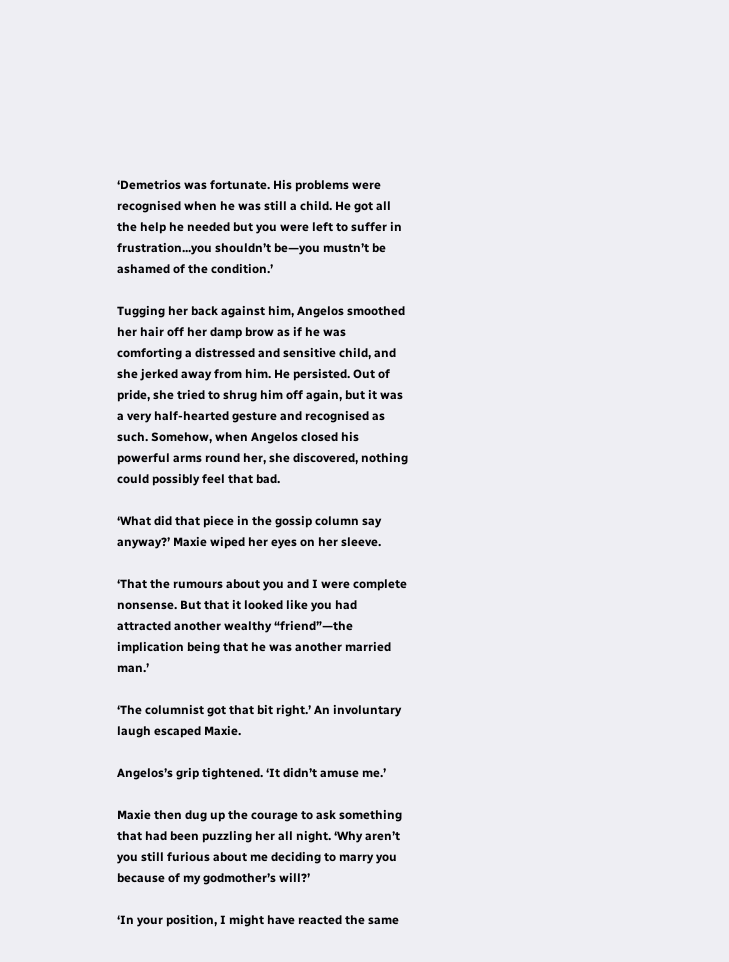‘Demetrios was fortunate. His problems were recognised when he was still a child. He got all the help he needed but you were left to suffer in frustration...you shouldn’t be—you mustn’t be ashamed of the condition.’

Tugging her back against him, Angelos smoothed her hair off her damp brow as if he was comforting a distressed and sensitive child, and she jerked away from him. He persisted. Out of pride, she tried to shrug him off again, but it was a very half-hearted gesture and recognised as such. Somehow, when Angelos closed his powerful arms round her, she discovered, nothing could possibly feel that bad.

‘What did that piece in the gossip column say anyway?’ Maxie wiped her eyes on her sleeve.

‘That the rumours about you and I were complete nonsense. But that it looked like you had attracted another wealthy “friend”—the implication being that he was another married man.’

‘The columnist got that bit right.’ An involuntary laugh escaped Maxie.

Angelos’s grip tightened. ‘It didn’t amuse me.’

Maxie then dug up the courage to ask something that had been puzzling her all night. ‘Why aren’t you still furious about me deciding to marry you because of my godmother’s will?’

‘In your position, I might have reacted the same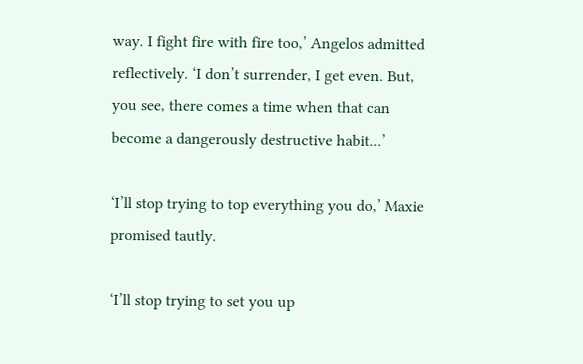way. I fight fire with fire too,’ Angelos admitted reflectively. ‘I don’t surrender, I get even. But, you see, there comes a time when that can become a dangerously destructive habit...’

‘I’ll stop trying to top everything you do,’ Maxie promised tautly.

‘I’ll stop trying to set you up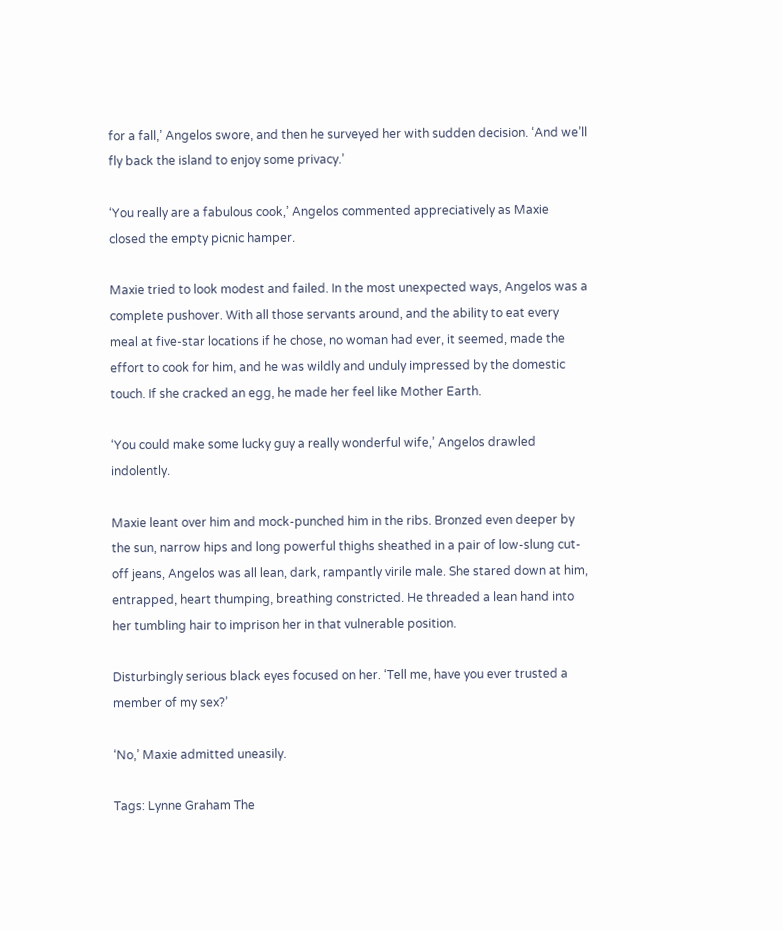for a fall,’ Angelos swore, and then he surveyed her with sudden decision. ‘And we’ll fly back the island to enjoy some privacy.’

‘You really are a fabulous cook,’ Angelos commented appreciatively as Maxie closed the empty picnic hamper.

Maxie tried to look modest and failed. In the most unexpected ways, Angelos was a complete pushover. With all those servants around, and the ability to eat every meal at five-star locations if he chose, no woman had ever, it seemed, made the effort to cook for him, and he was wildly and unduly impressed by the domestic touch. If she cracked an egg, he made her feel like Mother Earth.

‘You could make some lucky guy a really wonderful wife,’ Angelos drawled indolently.

Maxie leant over him and mock-punched him in the ribs. Bronzed even deeper by the sun, narrow hips and long powerful thighs sheathed in a pair of low-slung cut-off jeans, Angelos was all lean, dark, rampantly virile male. She stared down at him, entrapped, heart thumping, breathing constricted. He threaded a lean hand into her tumbling hair to imprison her in that vulnerable position.

Disturbingly serious black eyes focused on her. ‘Tell me, have you ever trusted a member of my sex?’

‘No,’ Maxie admitted uneasily.

Tags: Lynne Graham The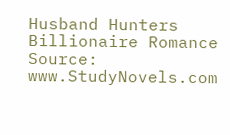Husband Hunters Billionaire Romance
Source: www.StudyNovels.com